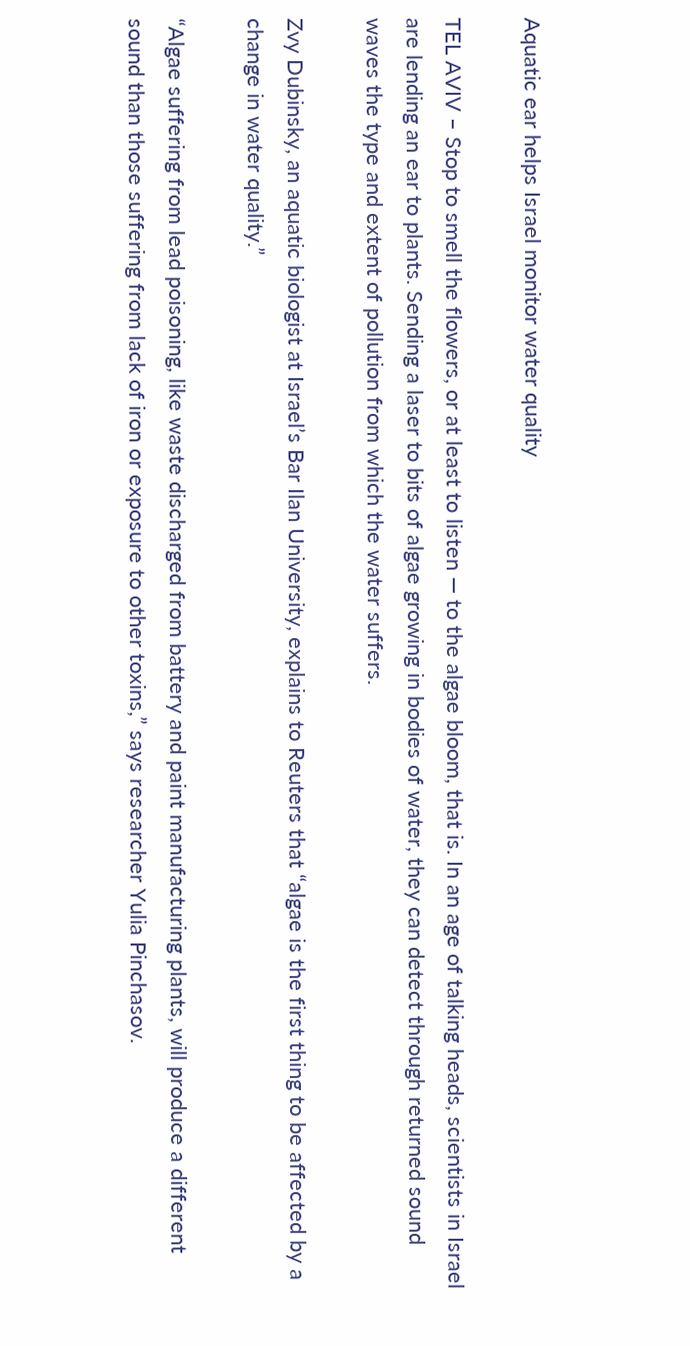Aquatic ear helps Israel monitor water quality

TEL AVIV – Stop to smell the flowers, or at least to listen — to the algae bloom, that is. In an age of talking heads, scientists in Israel are lending an ear to plants. Sending a laser to bits of algae growing in bodies of water, they can detect through returned sound waves the type and extent of pollution from which the water suffers.

Zvy Dubinsky, an aquatic biologist at Israel’s Bar Ilan University, explains to Reuters that “algae is the first thing to be affected by a change in water quality.”

“Algae suffering from lead poisoning, like waste discharged from battery and paint manufacturing plants, will produce a different sound than those suffering from lack of iron or exposure to other toxins,” says researcher Yulia Pinchasov.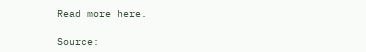Read more here.

Source: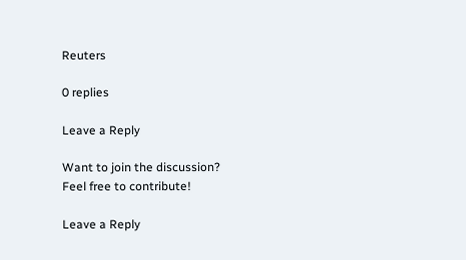Reuters

0 replies

Leave a Reply

Want to join the discussion?
Feel free to contribute!

Leave a Reply